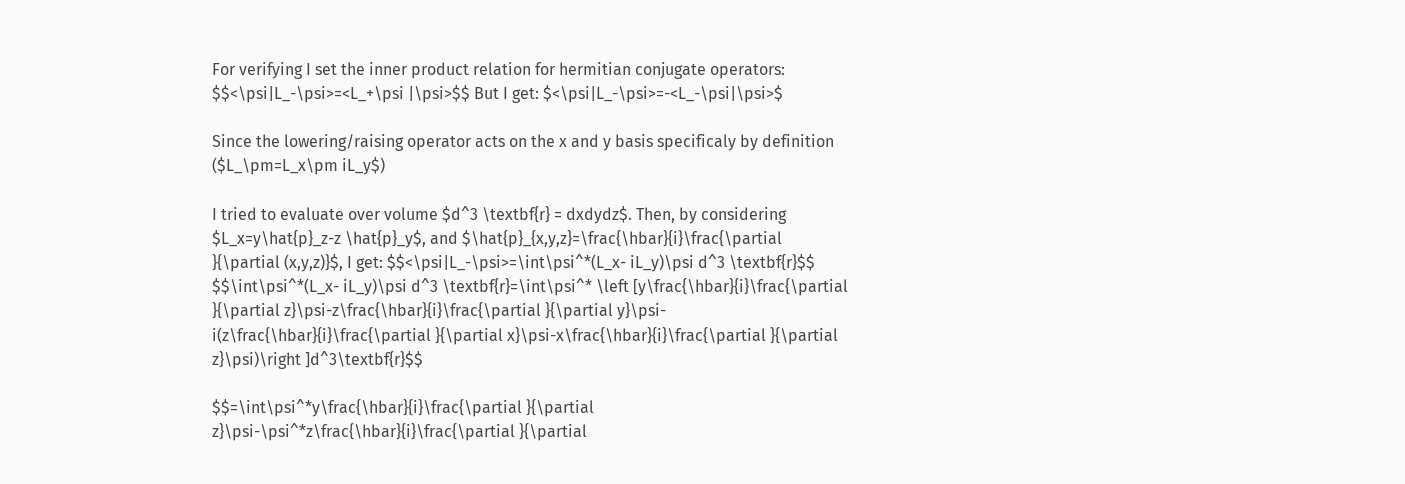For verifying I set the inner product relation for hermitian conjugate operators: $$<\psi|L_-\psi>=<L_+\psi |\psi>$$ But I get: $<\psi|L_-\psi>=-<L_-\psi|\psi>$

Since the lowering/raising operator acts on the x and y basis specificaly by definition ($L_\pm=L_x\pm iL_y$)

I tried to evaluate over volume $d^3 \textbf{r} = dxdydz$. Then, by considering $L_x=y\hat{p}_z-z \hat{p}_y$, and $\hat{p}_{x,y,z}=\frac{\hbar}{i}\frac{\partial }{\partial (x,y,z)}$, I get: $$<\psi|L_-\psi>=\int\psi^*(L_x- iL_y)\psi d^3 \textbf{r}$$ $$\int\psi^*(L_x- iL_y)\psi d^3 \textbf{r}=\int\psi^* \left [y\frac{\hbar}{i}\frac{\partial }{\partial z}\psi-z\frac{\hbar}{i}\frac{\partial }{\partial y}\psi-i(z\frac{\hbar}{i}\frac{\partial }{\partial x}\psi-x\frac{\hbar}{i}\frac{\partial }{\partial z}\psi)\right ]d^3\textbf{r}$$

$$=\int\psi^*y\frac{\hbar}{i}\frac{\partial }{\partial z}\psi-\psi^*z\frac{\hbar}{i}\frac{\partial }{\partial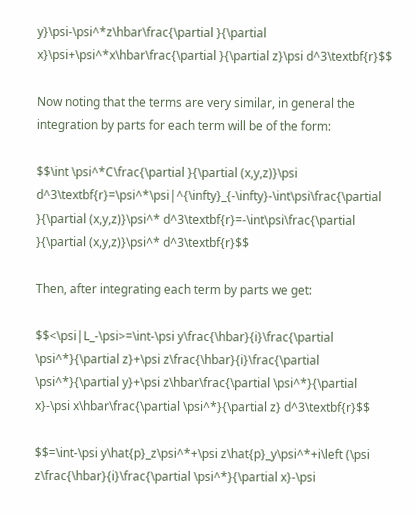y}\psi-\psi^*z\hbar\frac{\partial }{\partial x}\psi+\psi^*x\hbar\frac{\partial }{\partial z}\psi d^3\textbf{r}$$

Now noting that the terms are very similar, in general the integration by parts for each term will be of the form:

$$\int \psi^*C\frac{\partial }{\partial (x,y,z)}\psi d^3\textbf{r}=\psi^*\psi|^{\infty}_{-\infty}-\int\psi\frac{\partial }{\partial (x,y,z)}\psi^* d^3\textbf{r}=-\int\psi\frac{\partial }{\partial (x,y,z)}\psi^* d^3\textbf{r}$$

Then, after integrating each term by parts we get:

$$<\psi|L_-\psi>=\int-\psi y\frac{\hbar}{i}\frac{\partial \psi^*}{\partial z}+\psi z\frac{\hbar}{i}\frac{\partial \psi^*}{\partial y}+\psi z\hbar\frac{\partial \psi^*}{\partial x}-\psi x\hbar\frac{\partial \psi^*}{\partial z} d^3\textbf{r}$$

$$=\int-\psi y\hat{p}_z\psi^*+\psi z\hat{p}_y\psi^*+i\left (\psi z\frac{\hbar}{i}\frac{\partial \psi^*}{\partial x}-\psi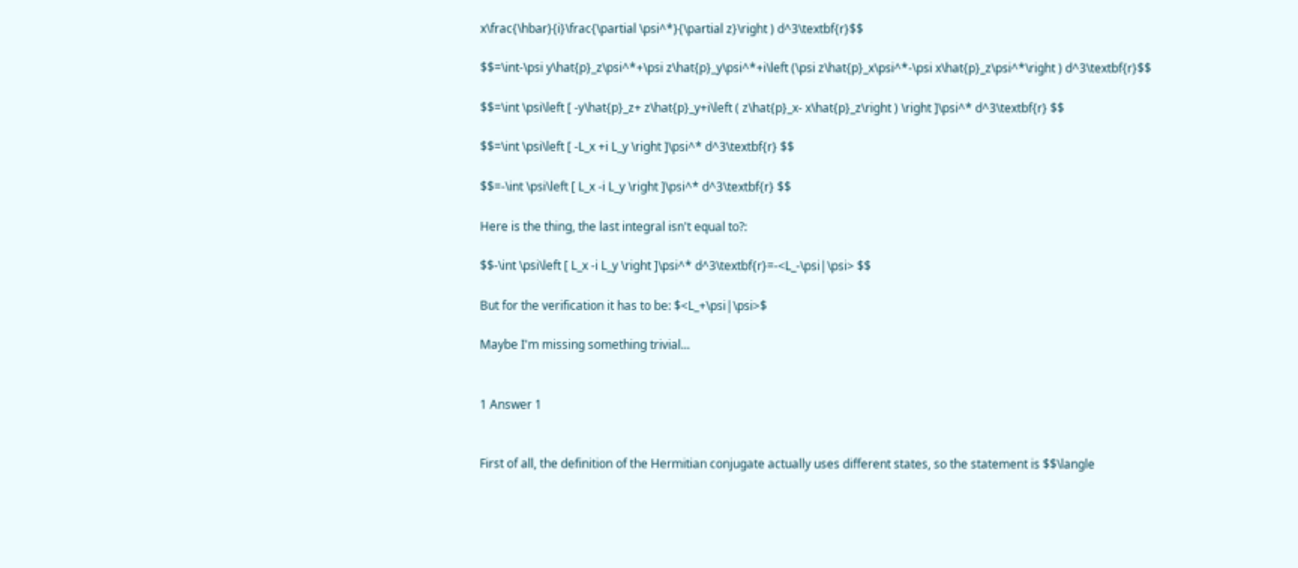x\frac{\hbar}{i}\frac{\partial \psi^*}{\partial z}\right ) d^3\textbf{r}$$

$$=\int-\psi y\hat{p}_z\psi^*+\psi z\hat{p}_y\psi^*+i\left (\psi z\hat{p}_x\psi^*-\psi x\hat{p}_z\psi^*\right ) d^3\textbf{r}$$

$$=\int \psi\left [ -y\hat{p}_z+ z\hat{p}_y+i\left ( z\hat{p}_x- x\hat{p}_z\right ) \right ]\psi^* d^3\textbf{r} $$

$$=\int \psi\left [ -L_x +i L_y \right ]\psi^* d^3\textbf{r} $$

$$=-\int \psi\left [ L_x -i L_y \right ]\psi^* d^3\textbf{r} $$

Here is the thing, the last integral isn't equal to?:

$$-\int \psi\left [ L_x -i L_y \right ]\psi^* d^3\textbf{r}=-<L_-\psi|\psi> $$

But for the verification it has to be: $<L_+\psi|\psi>$

Maybe I'm missing something trivial...


1 Answer 1


First of all, the definition of the Hermitian conjugate actually uses different states, so the statement is $$\langle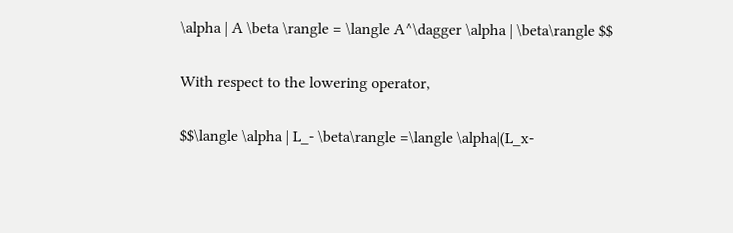\alpha | A \beta \rangle = \langle A^\dagger \alpha | \beta\rangle $$

With respect to the lowering operator,

$$\langle \alpha | L_- \beta\rangle =\langle \alpha|(L_x-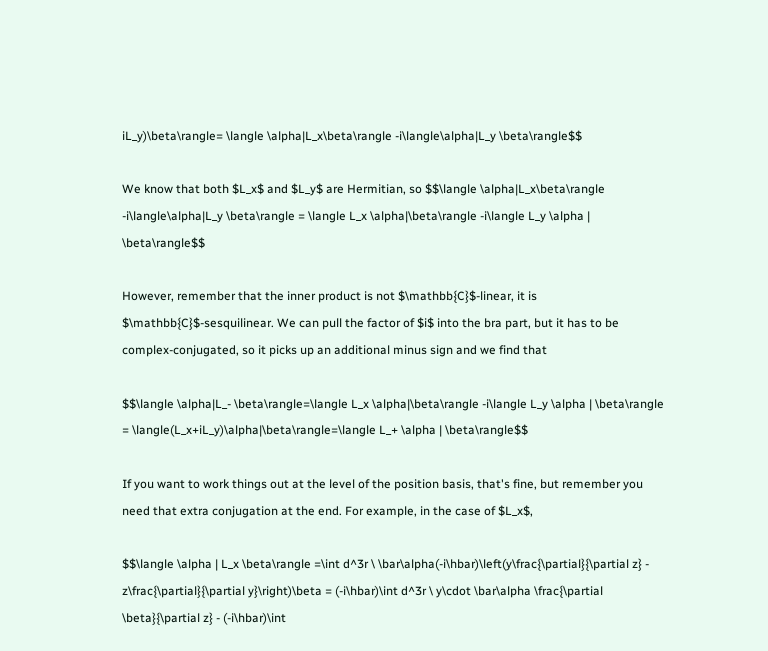iL_y)\beta\rangle= \langle \alpha|L_x\beta\rangle -i\langle\alpha|L_y \beta\rangle$$

We know that both $L_x$ and $L_y$ are Hermitian, so $$\langle \alpha|L_x\beta\rangle -i\langle\alpha|L_y \beta\rangle = \langle L_x \alpha|\beta\rangle -i\langle L_y \alpha | \beta\rangle$$

However, remember that the inner product is not $\mathbb{C}$-linear, it is $\mathbb{C}$-sesquilinear. We can pull the factor of $i$ into the bra part, but it has to be complex-conjugated, so it picks up an additional minus sign and we find that

$$\langle \alpha|L_- \beta\rangle=\langle L_x \alpha|\beta\rangle -i\langle L_y \alpha | \beta\rangle = \langle(L_x+iL_y)\alpha|\beta\rangle=\langle L_+ \alpha | \beta\rangle$$

If you want to work things out at the level of the position basis, that's fine, but remember you need that extra conjugation at the end. For example, in the case of $L_x$,

$$\langle \alpha | L_x \beta\rangle =\int d^3r \ \bar\alpha(-i\hbar)\left(y\frac{\partial}{\partial z} - z\frac{\partial}{\partial y}\right)\beta = (-i\hbar)\int d^3r \ y\cdot \bar\alpha \frac{\partial \beta}{\partial z} - (-i\hbar)\int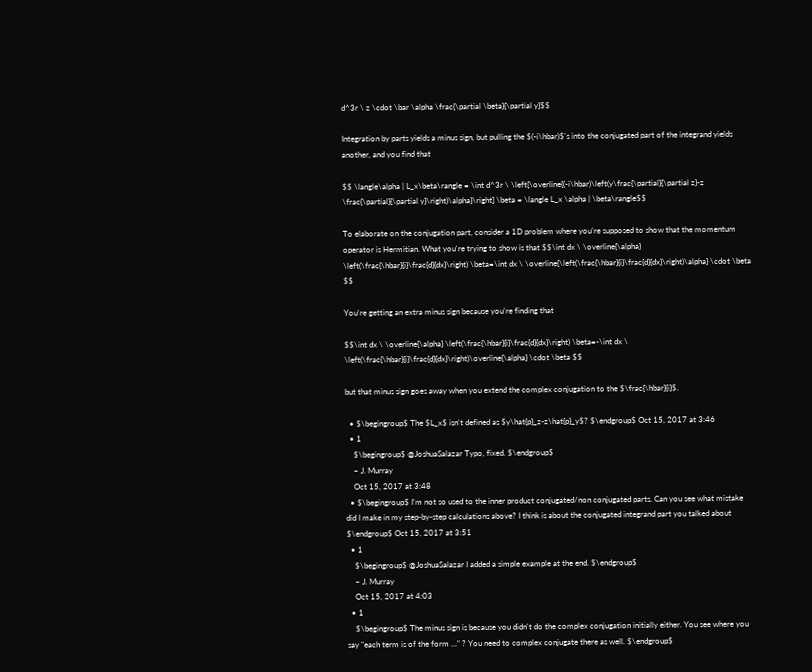d^3r \ z \cdot \bar \alpha \frac{\partial \beta}{\partial y}$$

Integration by parts yields a minus sign, but pulling the $(-i\hbar)$'s into the conjugated part of the integrand yields another, and you find that

$$ \langle\alpha | L_x\beta\rangle = \int d^3r \ \left[\overline{(-i\hbar)\left(y\frac{\partial}{\partial z}-z \frac{\partial}{\partial y}\right)\alpha}\right] \beta = \langle L_x \alpha | \beta\rangle$$

To elaborate on the conjugation part, consider a 1D problem where you're supposed to show that the momentum operator is Hermitian. What you're trying to show is that $$\int dx \ \overline{\alpha} \left(\frac{\hbar}{i}\frac{d}{dx}\right) \beta=\int dx \ \overline{\left(\frac{\hbar}{i}\frac{d}{dx}\right)\alpha} \cdot \beta $$

You're getting an extra minus sign because you're finding that

$$\int dx \ \overline{\alpha} \left(\frac{\hbar}{i}\frac{d}{dx}\right) \beta=-\int dx \ \left(\frac{\hbar}{i}\frac{d}{dx}\right)\overline{\alpha} \cdot \beta $$

but that minus sign goes away when you extend the complex conjugation to the $\frac{\hbar}{i}$.

  • $\begingroup$ The $L_x$ isn't defined as $y\hat{p}_z-z\hat{p}_y$? $\endgroup$ Oct 15, 2017 at 3:46
  • 1
    $\begingroup$ @JoshuaSalazar Typo, fixed. $\endgroup$
    – J. Murray
    Oct 15, 2017 at 3:48
  • $\begingroup$ I'm not so used to the inner product conjugated/non conjugated parts. Can you see what mistake did I make in my step-by-step calculations above? I think is about the conjugated integrand part you talked about $\endgroup$ Oct 15, 2017 at 3:51
  • 1
    $\begingroup$ @JoshuaSalazar I added a simple example at the end. $\endgroup$
    – J. Murray
    Oct 15, 2017 at 4:03
  • 1
    $\begingroup$ The minus sign is because you didn't do the complex conjugation initially either. You see where you say "each term is of the form ..." ? You need to complex conjugate there as well. $\endgroup$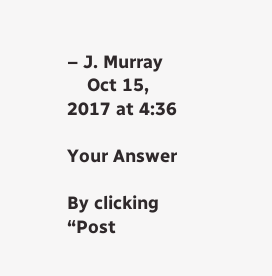– J. Murray
    Oct 15, 2017 at 4:36

Your Answer

By clicking “Post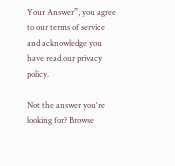Your Answer”, you agree to our terms of service and acknowledge you have read our privacy policy.

Not the answer you're looking for? Browse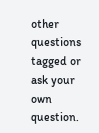other questions tagged or ask your own question.